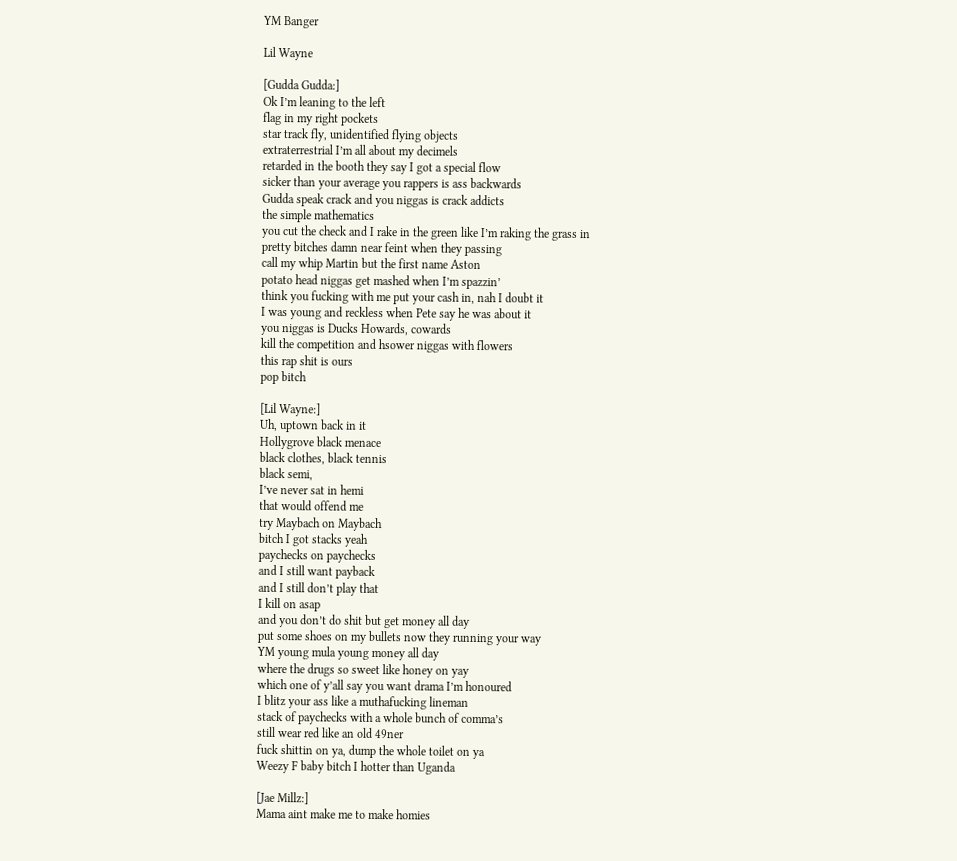YM Banger

Lil Wayne

[Gudda Gudda:]
Ok I’m leaning to the left
flag in my right pockets
star track fly, unidentified flying objects
extraterrestrial I’m all about my decimels
retarded in the booth they say I got a special flow
sicker than your average you rappers is ass backwards
Gudda speak crack and you niggas is crack addicts
the simple mathematics
you cut the check and I rake in the green like I’m raking the grass in
pretty bitches damn near feint when they passing
call my whip Martin but the first name Aston
potato head niggas get mashed when I’m spazzin’
think you fucking with me put your cash in, nah I doubt it
I was young and reckless when Pete say he was about it
you niggas is Ducks Howards, cowards
kill the competition and hsower niggas with flowers
this rap shit is ours
pop bitch

[Lil Wayne:]
Uh, uptown back in it
Hollygrove black menace
black clothes, black tennis
black semi,
I’ve never sat in hemi
that would offend me
try Maybach on Maybach
bitch I got stacks yeah
paychecks on paychecks
and I still want payback
and I still don’t play that
I kill on asap
and you don’t do shit but get money all day
put some shoes on my bullets now they running your way
YM young mula young money all day
where the drugs so sweet like honey on yay
which one of y’all say you want drama I’m honoured
I blitz your ass like a muthafucking lineman
stack of paychecks with a whole bunch of comma’s
still wear red like an old 49ner
fuck shittin on ya, dump the whole toilet on ya
Weezy F baby bitch I hotter than Uganda

[Jae Millz:]
Mama aint make me to make homies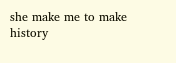she make me to make history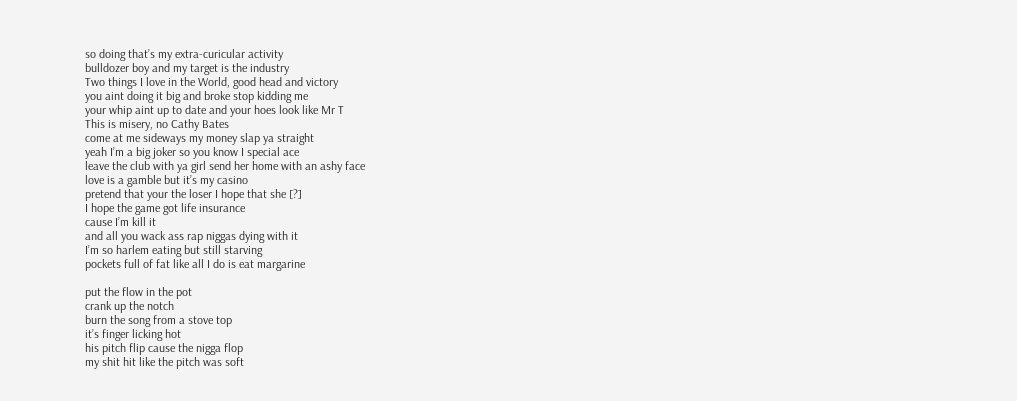so doing that’s my extra-curicular activity
bulldozer boy and my target is the industry
Two things I love in the World, good head and victory
you aint doing it big and broke stop kidding me
your whip aint up to date and your hoes look like Mr T
This is misery, no Cathy Bates
come at me sideways my money slap ya straight
yeah I’m a big joker so you know I special ace
leave the club with ya girl send her home with an ashy face
love is a gamble but it’s my casino
pretend that your the loser I hope that she [?]
I hope the game got life insurance
cause I’m kill it
and all you wack ass rap niggas dying with it
I’m so harlem eating but still starving
pockets full of fat like all I do is eat margarine

put the flow in the pot
crank up the notch
burn the song from a stove top
it’s finger licking hot
his pitch flip cause the nigga flop
my shit hit like the pitch was soft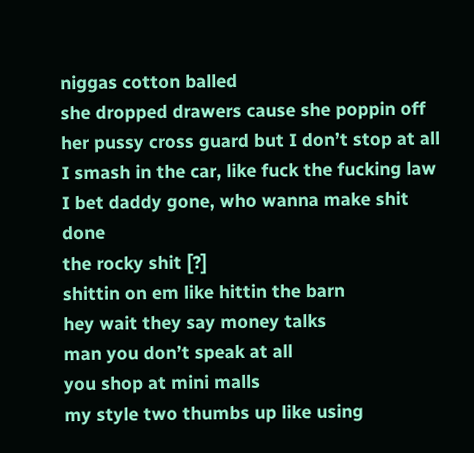niggas cotton balled
she dropped drawers cause she poppin off
her pussy cross guard but I don’t stop at all
I smash in the car, like fuck the fucking law
I bet daddy gone, who wanna make shit done
the rocky shit [?]
shittin on em like hittin the barn
hey wait they say money talks
man you don’t speak at all
you shop at mini malls
my style two thumbs up like using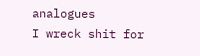analogues
I wreck shit for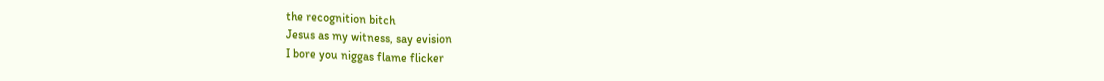the recognition bitch
Jesus as my witness, say evision
I bore you niggas flame flicker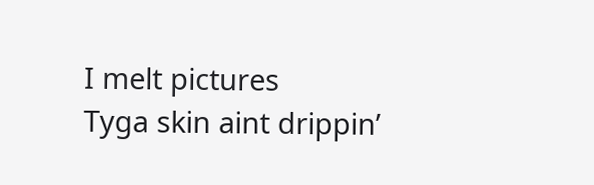I melt pictures
Tyga skin aint drippin’